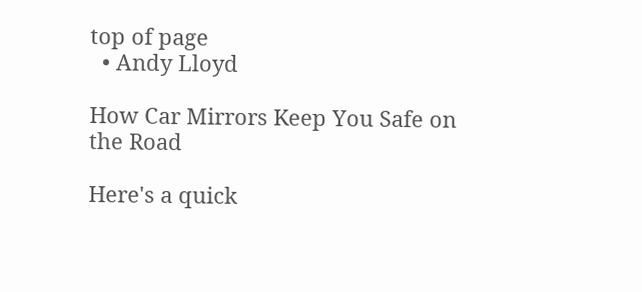top of page
  • Andy Lloyd

How Car Mirrors Keep You Safe on the Road

Here's a quick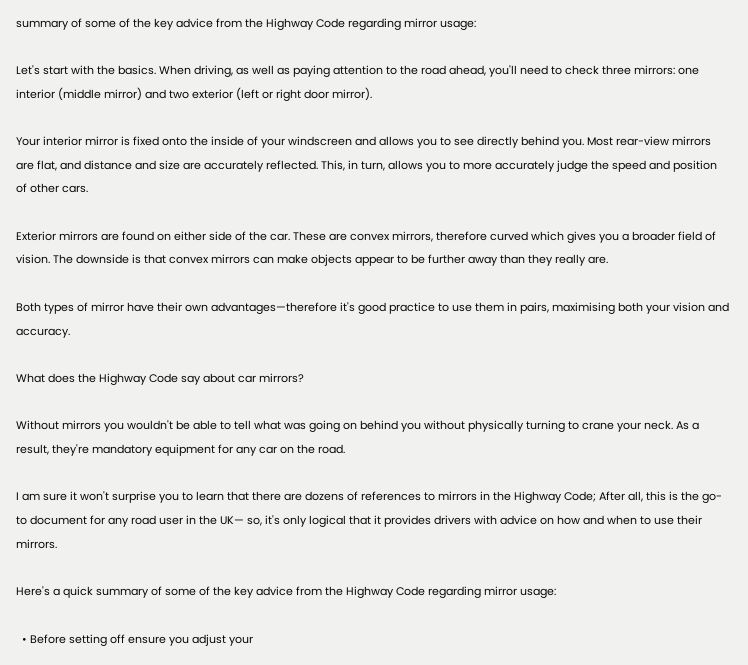summary of some of the key advice from the Highway Code regarding mirror usage:

Let's start with the basics. When driving, as well as paying attention to the road ahead, you'll need to check three mirrors: one interior (middle mirror) and two exterior (left or right door mirror).

Your interior mirror is fixed onto the inside of your windscreen and allows you to see directly behind you. Most rear-view mirrors are flat, and distance and size are accurately reflected. This, in turn, allows you to more accurately judge the speed and position of other cars.

Exterior mirrors are found on either side of the car. These are convex mirrors, therefore curved which gives you a broader field of vision. The downside is that convex mirrors can make objects appear to be further away than they really are.

Both types of mirror have their own advantages—therefore it's good practice to use them in pairs, maximising both your vision and accuracy.

What does the Highway Code say about car mirrors?

Without mirrors you wouldn't be able to tell what was going on behind you without physically turning to crane your neck. As a result, they're mandatory equipment for any car on the road.

I am sure it won't surprise you to learn that there are dozens of references to mirrors in the Highway Code; After all, this is the go-to document for any road user in the UK— so, it's only logical that it provides drivers with advice on how and when to use their mirrors.

Here's a quick summary of some of the key advice from the Highway Code regarding mirror usage:

  • Before setting off ensure you adjust your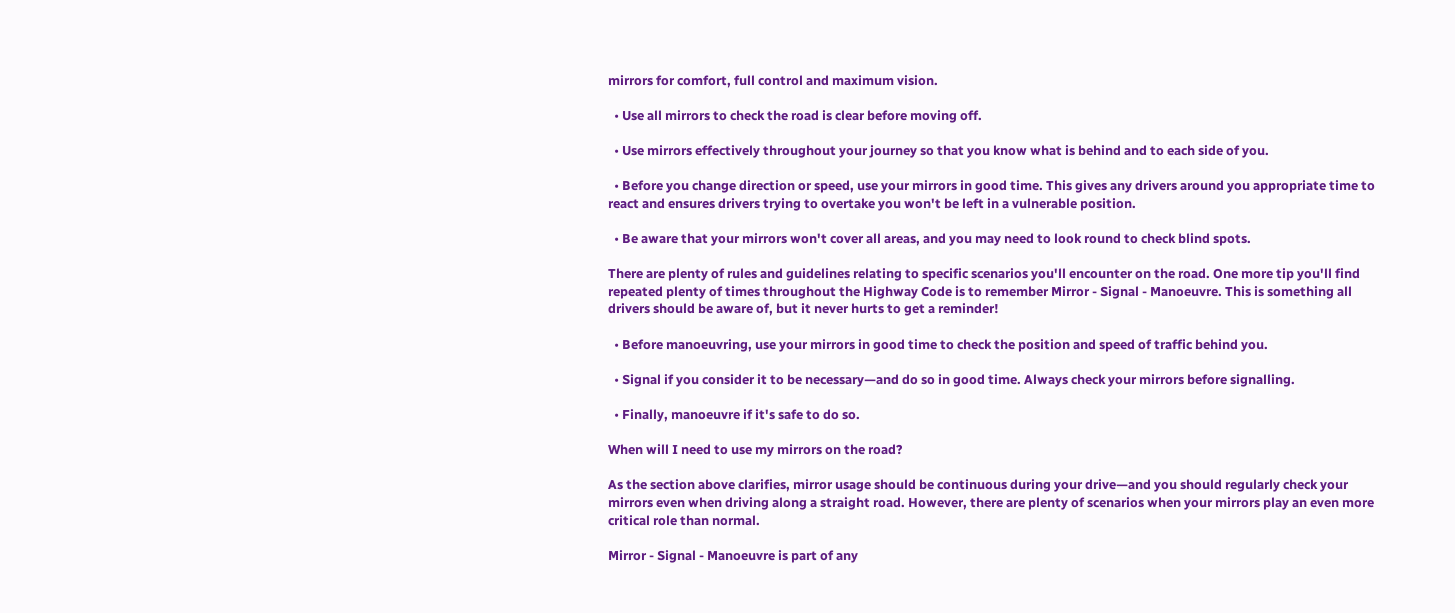mirrors for comfort, full control and maximum vision.

  • Use all mirrors to check the road is clear before moving off.

  • Use mirrors effectively throughout your journey so that you know what is behind and to each side of you.

  • Before you change direction or speed, use your mirrors in good time. This gives any drivers around you appropriate time to react and ensures drivers trying to overtake you won't be left in a vulnerable position.

  • Be aware that your mirrors won't cover all areas, and you may need to look round to check blind spots.

There are plenty of rules and guidelines relating to specific scenarios you'll encounter on the road. One more tip you'll find repeated plenty of times throughout the Highway Code is to remember Mirror - Signal - Manoeuvre. This is something all drivers should be aware of, but it never hurts to get a reminder!

  • Before manoeuvring, use your mirrors in good time to check the position and speed of traffic behind you.

  • Signal if you consider it to be necessary—and do so in good time. Always check your mirrors before signalling.

  • Finally, manoeuvre if it's safe to do so.

When will I need to use my mirrors on the road?

As the section above clarifies, mirror usage should be continuous during your drive—and you should regularly check your mirrors even when driving along a straight road. However, there are plenty of scenarios when your mirrors play an even more critical role than normal.

Mirror - Signal - Manoeuvre is part of any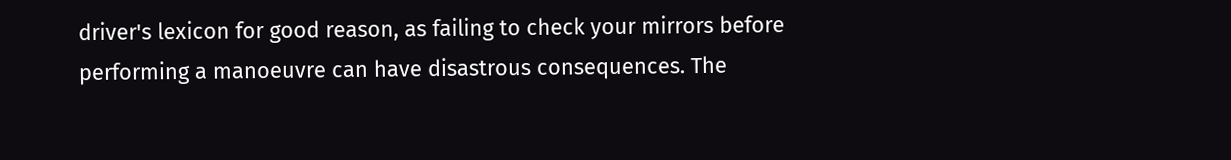driver's lexicon for good reason, as failing to check your mirrors before performing a manoeuvre can have disastrous consequences. The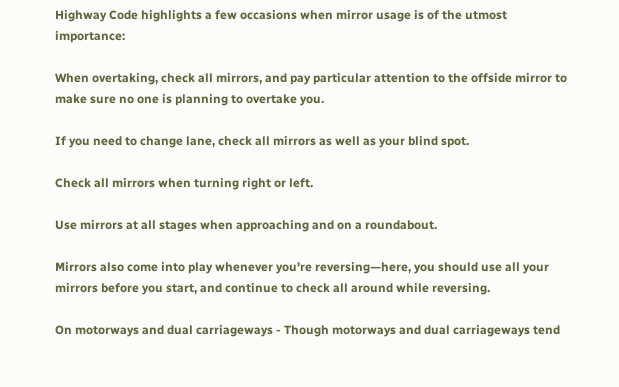Highway Code highlights a few occasions when mirror usage is of the utmost importance:

When overtaking, check all mirrors, and pay particular attention to the offside mirror to make sure no one is planning to overtake you.

If you need to change lane, check all mirrors as well as your blind spot.

Check all mirrors when turning right or left.

Use mirrors at all stages when approaching and on a roundabout.

Mirrors also come into play whenever you're reversing—here, you should use all your mirrors before you start, and continue to check all around while reversing.

On motorways and dual carriageways - Though motorways and dual carriageways tend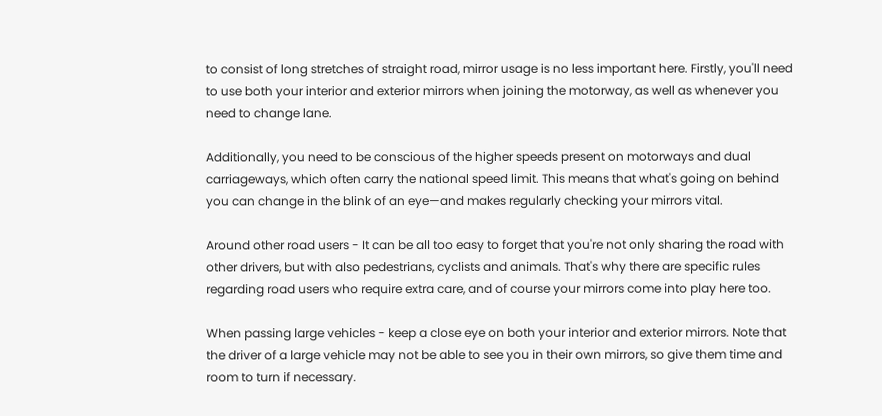to consist of long stretches of straight road, mirror usage is no less important here. Firstly, you'll need to use both your interior and exterior mirrors when joining the motorway, as well as whenever you need to change lane.

Additionally, you need to be conscious of the higher speeds present on motorways and dual carriageways, which often carry the national speed limit. This means that what's going on behind you can change in the blink of an eye—and makes regularly checking your mirrors vital.

Around other road users - It can be all too easy to forget that you're not only sharing the road with other drivers, but with also pedestrians, cyclists and animals. That's why there are specific rules regarding road users who require extra care, and of course your mirrors come into play here too.

When passing large vehicles - keep a close eye on both your interior and exterior mirrors. Note that the driver of a large vehicle may not be able to see you in their own mirrors, so give them time and room to turn if necessary.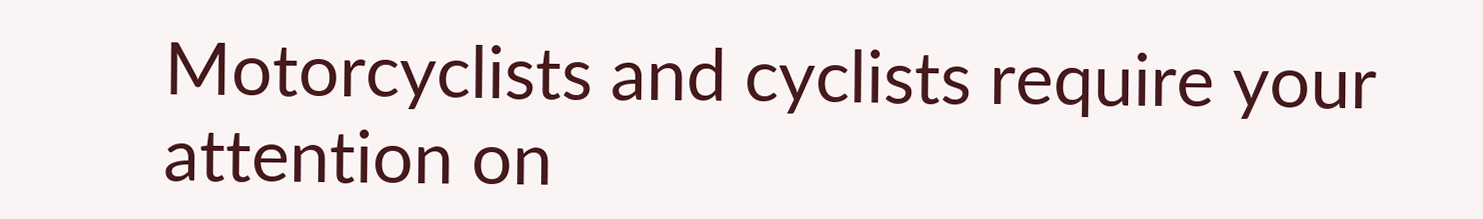Motorcyclists and cyclists require your attention on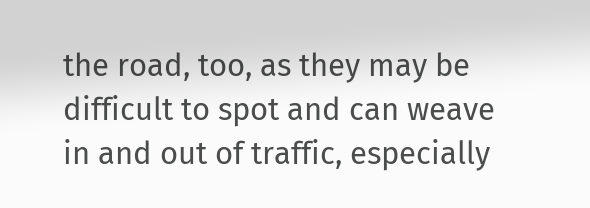the road, too, as they may be difficult to spot and can weave in and out of traffic, especially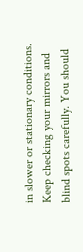in slower or stationary conditions. Keep checking your mirrors and blind spots carefully. You should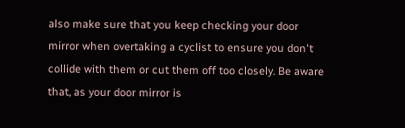also make sure that you keep checking your door mirror when overtaking a cyclist to ensure you don't collide with them or cut them off too closely. Be aware that, as your door mirror is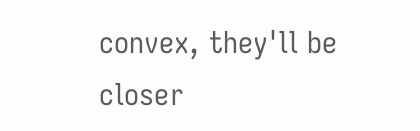convex, they'll be closer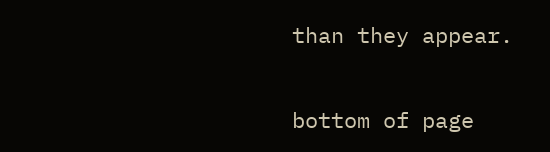than they appear.


bottom of page